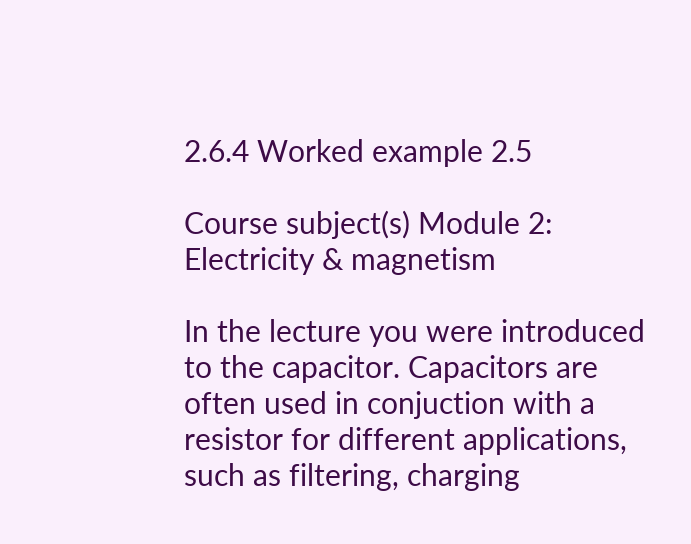2.6.4 Worked example 2.5

Course subject(s) Module 2: Electricity & magnetism

In the lecture you were introduced to the capacitor. Capacitors are often used in conjuction with a resistor for different applications, such as filtering, charging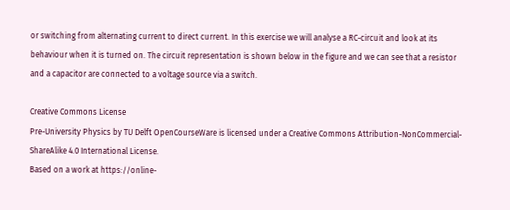or switching from alternating current to direct current. In this exercise we will analyse a RC-circuit and look at its behaviour when it is turned on. The circuit representation is shown below in the figure and we can see that a resistor and a capacitor are connected to a voltage source via a switch.

Creative Commons License
Pre-University Physics by TU Delft OpenCourseWare is licensed under a Creative Commons Attribution-NonCommercial-ShareAlike 4.0 International License.
Based on a work at https://online-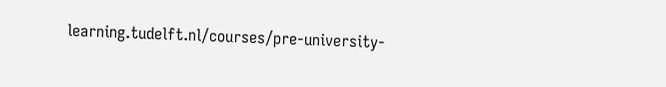learning.tudelft.nl/courses/pre-university-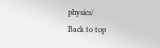physics/
Back to top